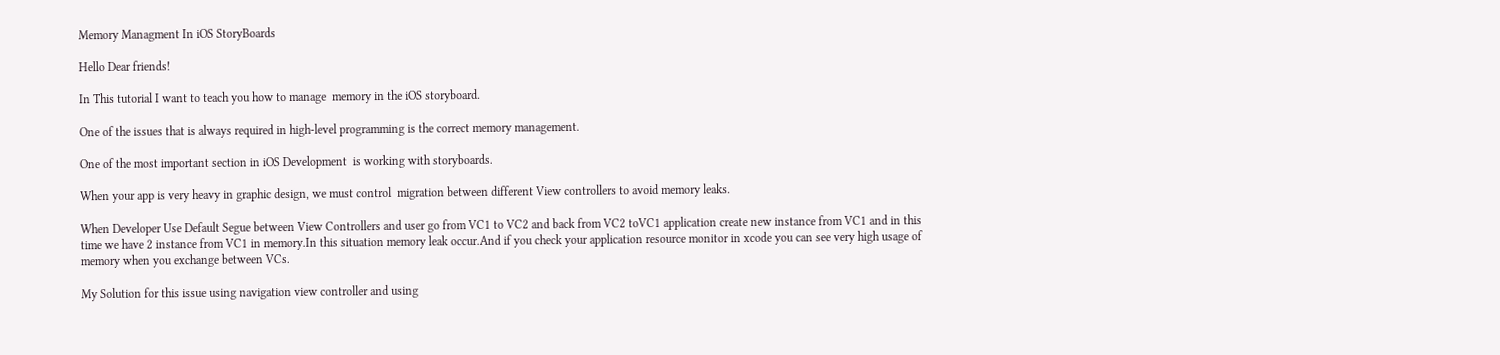Memory Managment In iOS StoryBoards

Hello Dear friends!

In This tutorial I want to teach you how to manage  memory in the iOS storyboard.

One of the issues that is always required in high-level programming is the correct memory management.

One of the most important section in iOS Development  is working with storyboards.

When your app is very heavy in graphic design, we must control  migration between different View controllers to avoid memory leaks.

When Developer Use Default Segue between View Controllers and user go from VC1 to VC2 and back from VC2 toVC1 application create new instance from VC1 and in this time we have 2 instance from VC1 in memory.In this situation memory leak occur.And if you check your application resource monitor in xcode you can see very high usage of memory when you exchange between VCs.

My Solution for this issue using navigation view controller and using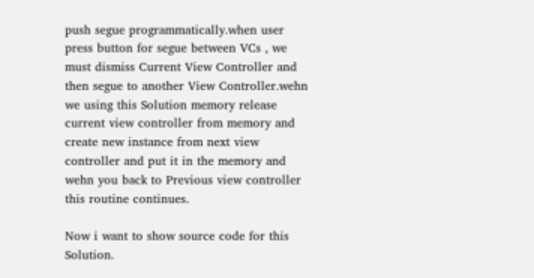push segue programmatically.when user press button for segue between VCs , we must dismiss Current View Controller and then segue to another View Controller.wehn we using this Solution memory release current view controller from memory and create new instance from next view controller and put it in the memory and wehn you back to Previous view controller this routine continues.

Now i want to show source code for this Solution.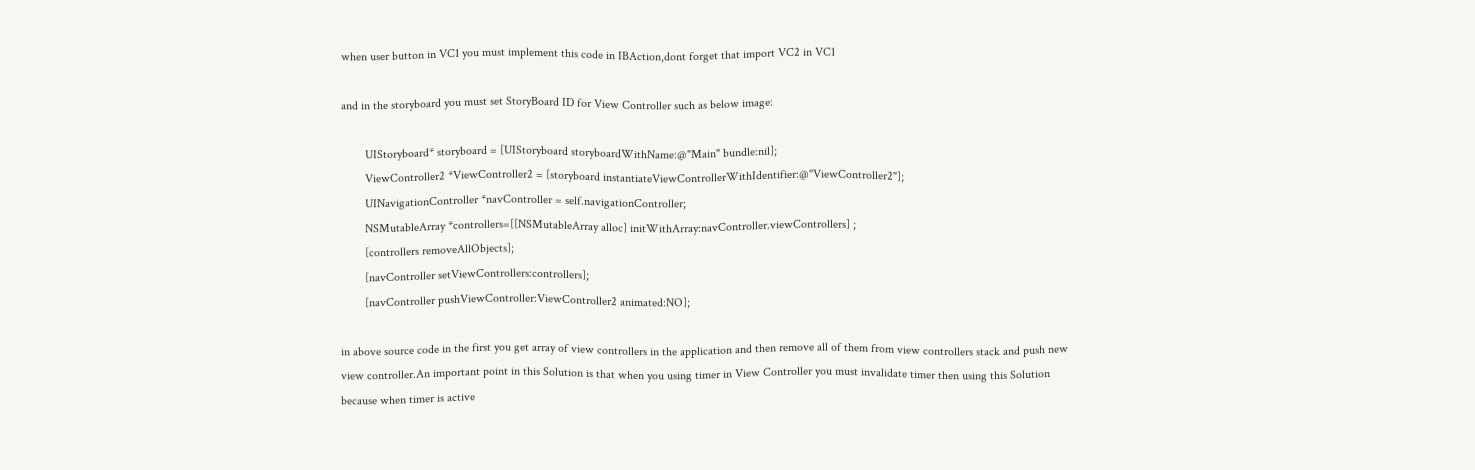when user button in VC1 you must implement this code in IBAction,dont forget that import VC2 in VC1

and in the storyboard you must set StoryBoard ID for View Controller such as below image:

        UIStoryboard* storyboard = [UIStoryboard storyboardWithName:@"Main" bundle:nil];
        ViewController2 *ViewController2 = [storyboard instantiateViewControllerWithIdentifier:@"ViewController2"];
        UINavigationController *navController = self.navigationController;
        NSMutableArray *controllers=[[NSMutableArray alloc] initWithArray:navController.viewControllers] ;
        [controllers removeAllObjects];
        [navController setViewControllers:controllers];
        [navController pushViewController:ViewController2 animated:NO];

in above source code in the first you get array of view controllers in the application and then remove all of them from view controllers stack and push new view controller.An important point in this Solution is that when you using timer in View Controller you must invalidate timer then using this Solution because when timer is active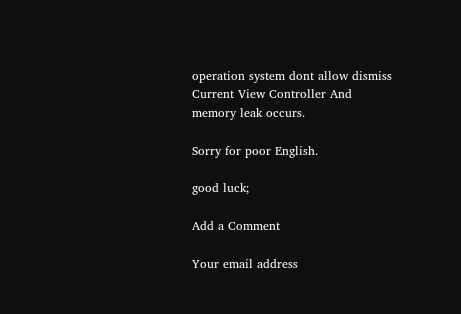operation system dont allow dismiss Current View Controller And memory leak occurs.

Sorry for poor English.

good luck;

Add a Comment

Your email address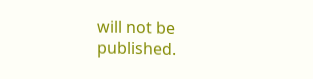will not be published.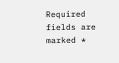Required fields are marked *